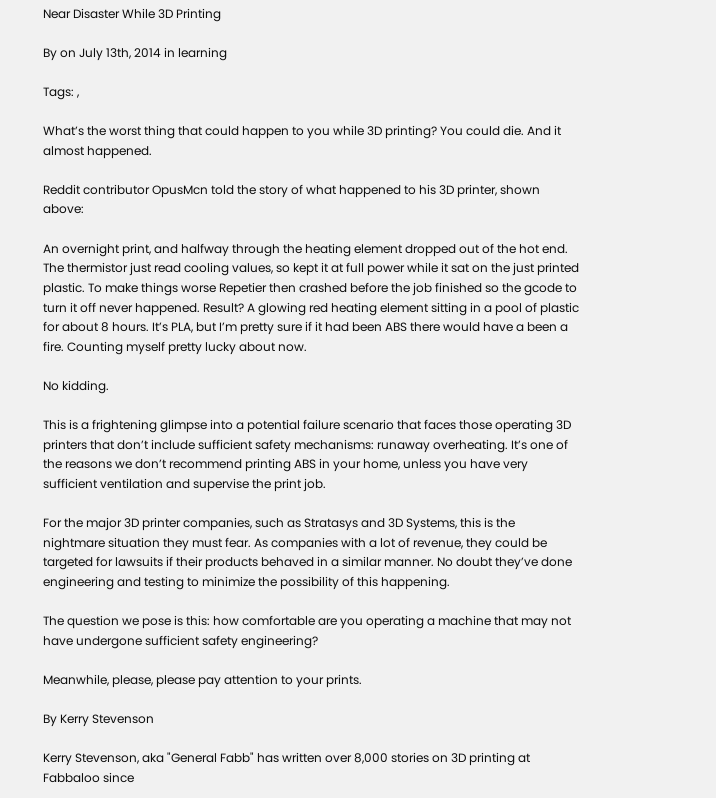Near Disaster While 3D Printing

By on July 13th, 2014 in learning

Tags: ,

What’s the worst thing that could happen to you while 3D printing? You could die. And it almost happened.

Reddit contributor OpusMcn told the story of what happened to his 3D printer, shown above:

An overnight print, and halfway through the heating element dropped out of the hot end. The thermistor just read cooling values, so kept it at full power while it sat on the just printed plastic. To make things worse Repetier then crashed before the job finished so the gcode to turn it off never happened. Result? A glowing red heating element sitting in a pool of plastic for about 8 hours. It’s PLA, but I’m pretty sure if it had been ABS there would have a been a fire. Counting myself pretty lucky about now.

No kidding.

This is a frightening glimpse into a potential failure scenario that faces those operating 3D printers that don’t include sufficient safety mechanisms: runaway overheating. It’s one of the reasons we don’t recommend printing ABS in your home, unless you have very sufficient ventilation and supervise the print job.

For the major 3D printer companies, such as Stratasys and 3D Systems, this is the nightmare situation they must fear. As companies with a lot of revenue, they could be targeted for lawsuits if their products behaved in a similar manner. No doubt they’ve done engineering and testing to minimize the possibility of this happening.

The question we pose is this: how comfortable are you operating a machine that may not have undergone sufficient safety engineering?

Meanwhile, please, please pay attention to your prints.

By Kerry Stevenson

Kerry Stevenson, aka "General Fabb" has written over 8,000 stories on 3D printing at Fabbaloo since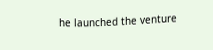he launched the venture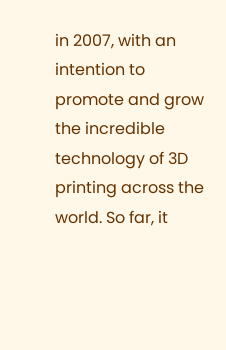in 2007, with an intention to promote and grow the incredible technology of 3D printing across the world. So far, it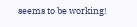seems to be working!